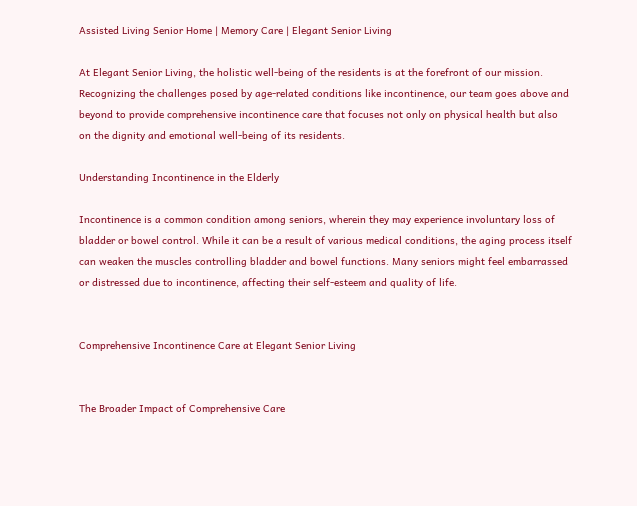Assisted Living Senior Home | Memory Care | Elegant Senior Living

At Elegant Senior Living, the holistic well-being of the residents is at the forefront of our mission. Recognizing the challenges posed by age-related conditions like incontinence, our team goes above and beyond to provide comprehensive incontinence care that focuses not only on physical health but also on the dignity and emotional well-being of its residents.

Understanding Incontinence in the Elderly

Incontinence is a common condition among seniors, wherein they may experience involuntary loss of bladder or bowel control. While it can be a result of various medical conditions, the aging process itself can weaken the muscles controlling bladder and bowel functions. Many seniors might feel embarrassed or distressed due to incontinence, affecting their self-esteem and quality of life.


Comprehensive Incontinence Care at Elegant Senior Living


The Broader Impact of Comprehensive Care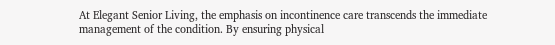At Elegant Senior Living, the emphasis on incontinence care transcends the immediate management of the condition. By ensuring physical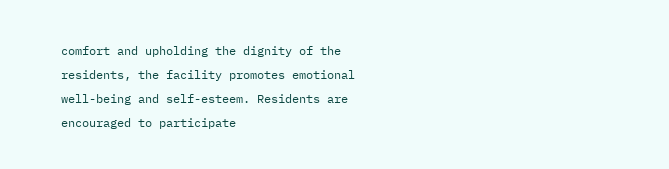comfort and upholding the dignity of the residents, the facility promotes emotional well-being and self-esteem. Residents are encouraged to participate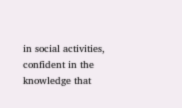in social activities, confident in the knowledge that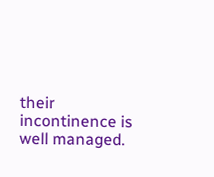their incontinence is well managed.